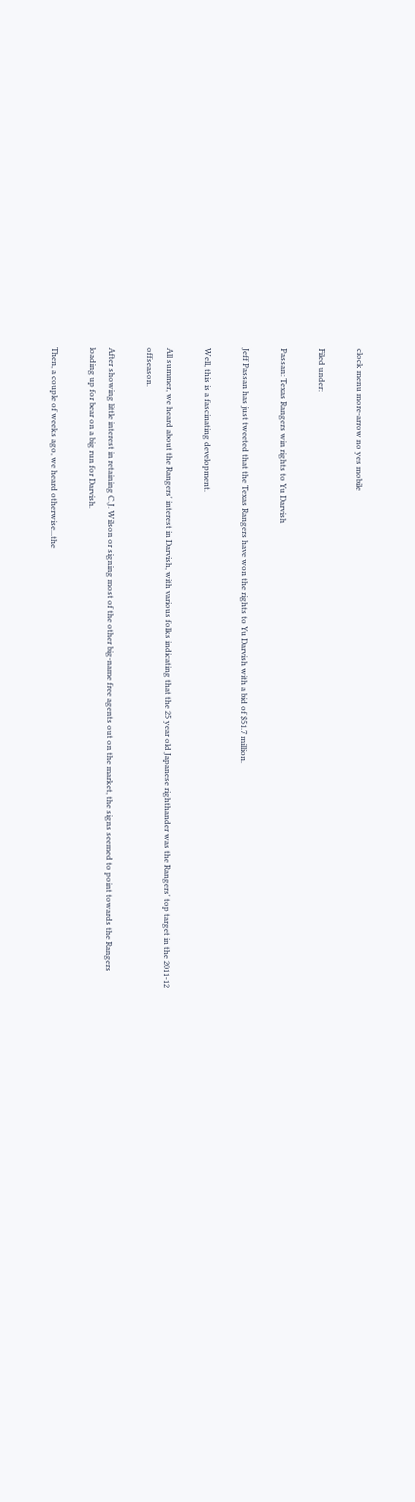clock menu more-arrow no yes mobile

Filed under:

Passan: Texas Rangers win rights to Yu Darvish

Jeff Passan has just tweeted that the Texas Rangers have won the rights to Yu Darvish with a bid of $51.7 million.

Well, this is a fascinating development.

All summer, we heard about the Rangers' interest in Darvish, with various folks indicating that the 25 year old Japanese righthander was the Rangers' top target in the 2011-12 offseason.

After showing little interest in retaining C.J. Wilson or signing most of the other big-name free agents out on the market, the signs seemed to point towards the Rangers loading up for bear on a big run for Darvish.

Then, a couple of weeks ago, we heard otherwise...the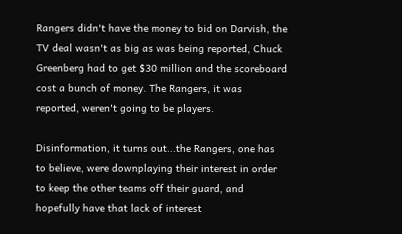Rangers didn't have the money to bid on Darvish, the TV deal wasn't as big as was being reported, Chuck Greenberg had to get $30 million and the scoreboard cost a bunch of money. The Rangers, it was reported, weren't going to be players.

Disinformation, it turns out...the Rangers, one has to believe, were downplaying their interest in order to keep the other teams off their guard, and hopefully have that lack of interest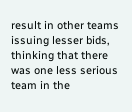result in other teams issuing lesser bids, thinking that there was one less serious team in the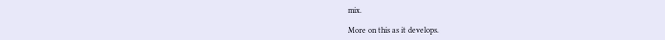mix.

More on this as it develops.